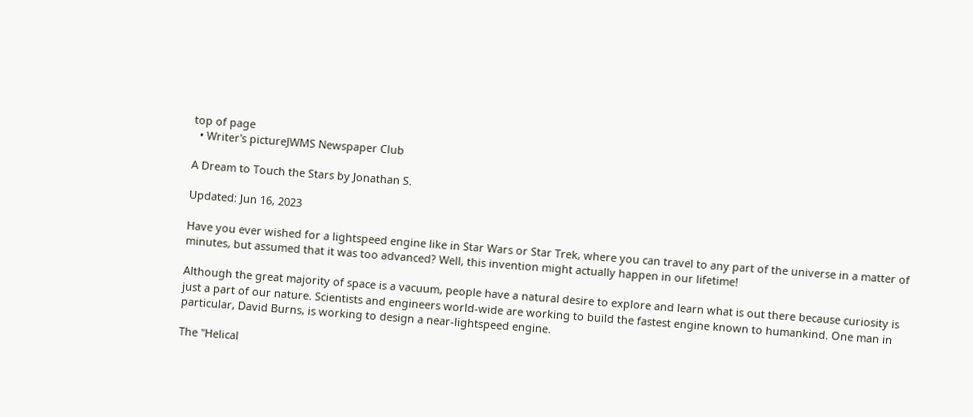top of page
  • Writer's pictureJWMS Newspaper Club

A Dream to Touch the Stars by Jonathan S.

Updated: Jun 16, 2023

Have you ever wished for a lightspeed engine like in Star Wars or Star Trek, where you can travel to any part of the universe in a matter of minutes, but assumed that it was too advanced? Well, this invention might actually happen in our lifetime!

Although the great majority of space is a vacuum, people have a natural desire to explore and learn what is out there because curiosity is just a part of our nature. Scientists and engineers world-wide are working to build the fastest engine known to humankind. One man in particular, David Burns, is working to design a near-lightspeed engine.

The "Helical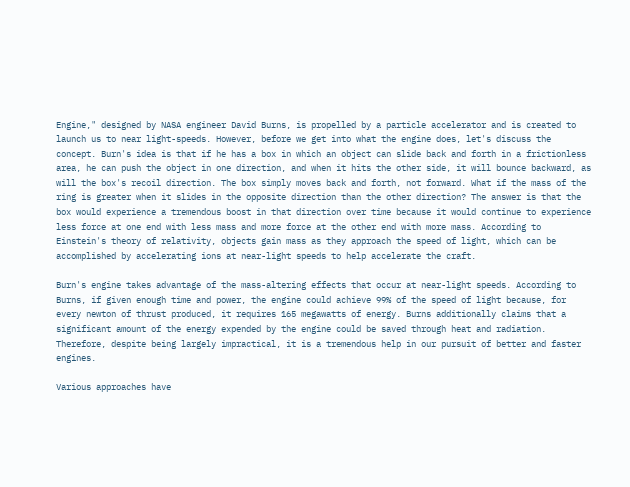Engine," designed by NASA engineer David Burns, is propelled by a particle accelerator and is created to launch us to near light-speeds. However, before we get into what the engine does, let's discuss the concept. Burn's idea is that if he has a box in which an object can slide back and forth in a frictionless area, he can push the object in one direction, and when it hits the other side, it will bounce backward, as will the box's recoil direction. The box simply moves back and forth, not forward. What if the mass of the ring is greater when it slides in the opposite direction than the other direction? The answer is that the box would experience a tremendous boost in that direction over time because it would continue to experience less force at one end with less mass and more force at the other end with more mass. According to Einstein's theory of relativity, objects gain mass as they approach the speed of light, which can be accomplished by accelerating ions at near-light speeds to help accelerate the craft.

Burn's engine takes advantage of the mass-altering effects that occur at near-light speeds. According to Burns, if given enough time and power, the engine could achieve 99% of the speed of light because, for every newton of thrust produced, it requires 165 megawatts of energy. Burns additionally claims that a significant amount of the energy expended by the engine could be saved through heat and radiation. Therefore, despite being largely impractical, it is a tremendous help in our pursuit of better and faster engines.

Various approaches have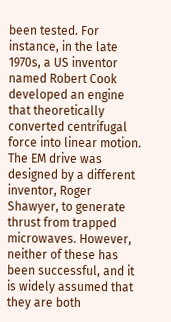been tested. For instance, in the late 1970s, a US inventor named Robert Cook developed an engine that theoretically converted centrifugal force into linear motion. The EM drive was designed by a different inventor, Roger Shawyer, to generate thrust from trapped microwaves. However, neither of these has been successful, and it is widely assumed that they are both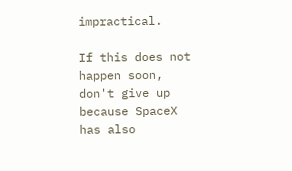impractical.

If this does not happen soon, don't give up because SpaceX has also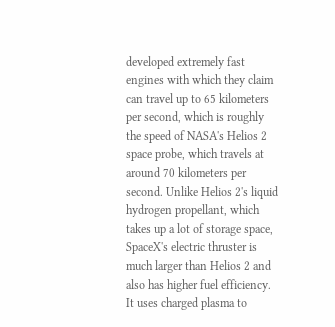developed extremely fast engines with which they claim can travel up to 65 kilometers per second, which is roughly the speed of NASA's Helios 2 space probe, which travels at around 70 kilometers per second. Unlike Helios 2's liquid hydrogen propellant, which takes up a lot of storage space, SpaceX's electric thruster is much larger than Helios 2 and also has higher fuel efficiency. It uses charged plasma to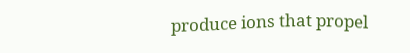produce ions that propel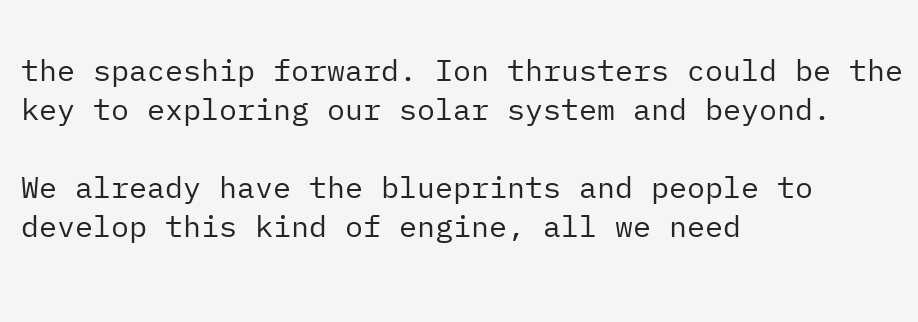the spaceship forward. Ion thrusters could be the key to exploring our solar system and beyond.

We already have the blueprints and people to develop this kind of engine, all we need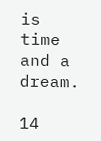is time and a dream.

14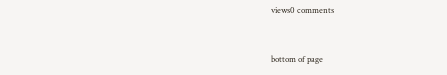views0 comments


bottom of page